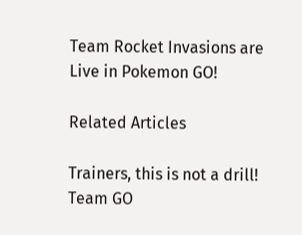Team Rocket Invasions are Live in Pokemon GO!

Related Articles

Trainers, this is not a drill! Team GO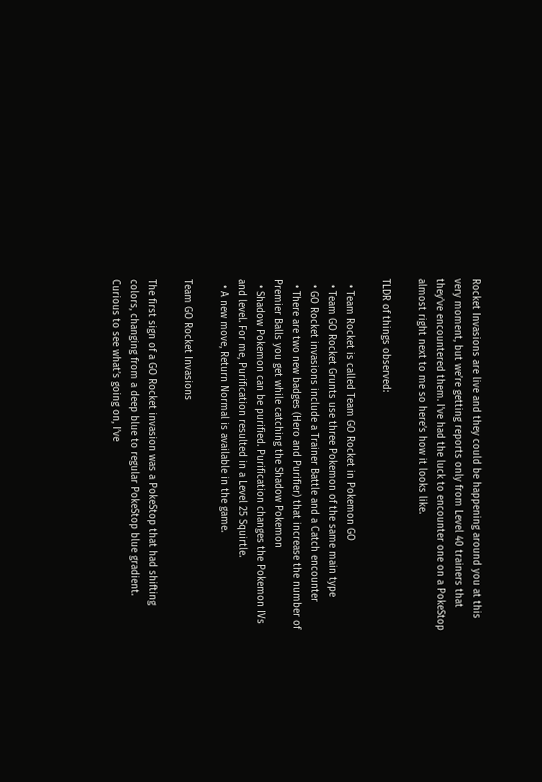Rocket Invasions are live and they could be happening around you at this very moment, but we’re getting reports only from Level 40 trainers that they’ve encountered them. I’ve had the luck to encounter one on a PokeStop almost right next to me so here’s how it looks like.

TLDR of things observed:

  • Team Rocket is called Team GO Rocket in Pokemon GO
  • Team GO Rocket Grunts use three Pokemon of the same main type
  • GO Rocket invasions include a Trainer Battle and a Catch encounter
  • There are two new badges (Hero and Purifier) that increase the number of Premier Balls you get while catching the Shadow Pokemon
  • Shadow Pokemon can be purified. Purification changes the Pokemon IVs and level. For me, Purification resulted in a Level 25 Squirtle.
  • A new move, Return Normal is available in the game.

Team GO Rocket Invasions

The first sign of a GO Rocket invasion was a PokeStop that had shifting colors, changing from a deep blue to regular PokeStop blue gradient. Curious to see what’s going on, I’ve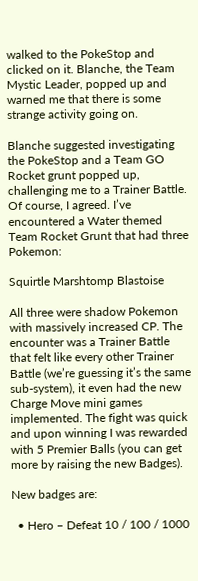walked to the PokeStop and clicked on it. Blanche, the Team Mystic Leader, popped up and warned me that there is some strange activity going on.

Blanche suggested investigating the PokeStop and a Team GO Rocket grunt popped up, challenging me to a Trainer Battle. Of course, I agreed. I’ve encountered a Water themed Team Rocket Grunt that had three Pokemon:

Squirtle Marshtomp Blastoise

All three were shadow Pokemon with massively increased CP. The encounter was a Trainer Battle that felt like every other Trainer Battle (we’re guessing it’s the same sub-system), it even had the new Charge Move mini games implemented. The fight was quick and upon winning I was rewarded with 5 Premier Balls (you can get more by raising the new Badges).

New badges are:

  • Hero – Defeat 10 / 100 / 1000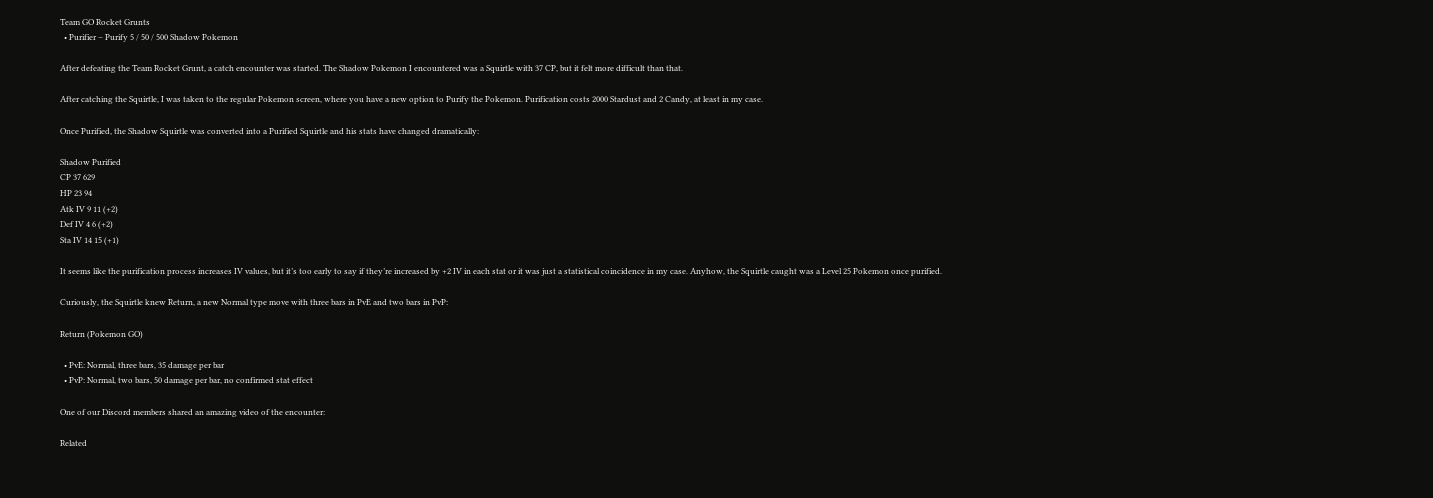Team GO Rocket Grunts
  • Purifier – Purify 5 / 50 / 500 Shadow Pokemon

After defeating the Team Rocket Grunt, a catch encounter was started. The Shadow Pokemon I encountered was a Squirtle with 37 CP, but it felt more difficult than that.

After catching the Squirtle, I was taken to the regular Pokemon screen, where you have a new option to Purify the Pokemon. Purification costs 2000 Stardust and 2 Candy, at least in my case.

Once Purified, the Shadow Squirtle was converted into a Purified Squirtle and his stats have changed dramatically:

Shadow Purified
CP 37 629
HP 23 94
Atk IV 9 11 (+2)
Def IV 4 6 (+2)
Sta IV 14 15 (+1)

It seems like the purification process increases IV values, but it’s too early to say if they’re increased by +2 IV in each stat or it was just a statistical coincidence in my case. Anyhow, the Squirtle caught was a Level 25 Pokemon once purified.

Curiously, the Squirtle knew Return, a new Normal type move with three bars in PvE and two bars in PvP:

Return (Pokemon GO)

  • PvE: Normal, three bars, 35 damage per bar
  • PvP: Normal, two bars, 50 damage per bar, no confirmed stat effect

One of our Discord members shared an amazing video of the encounter:

Related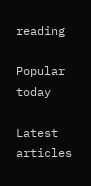reading

Popular today

Latest articles